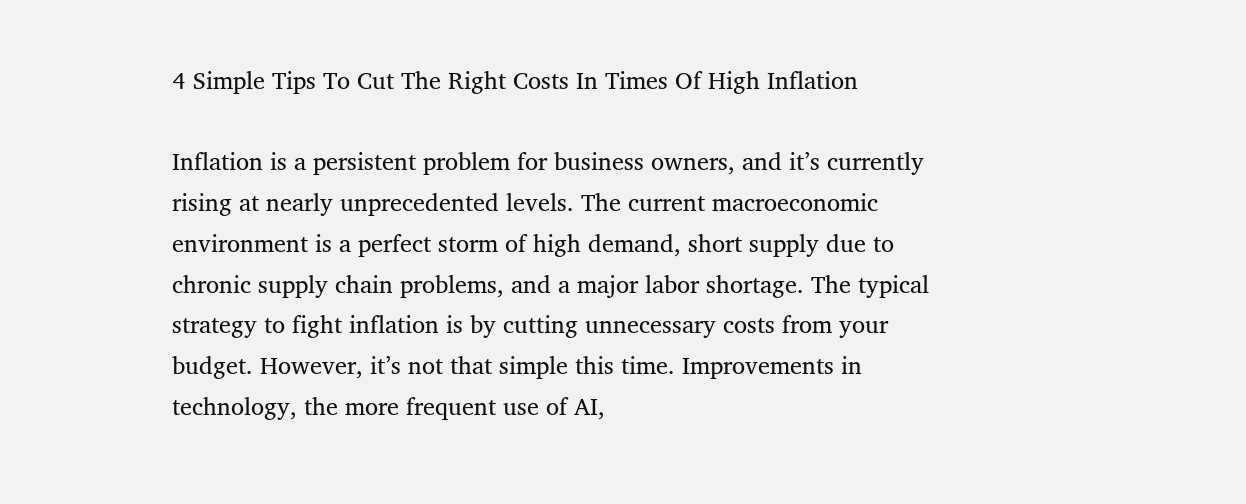4 Simple Tips To Cut The Right Costs In Times Of High Inflation

Inflation is a persistent problem for business owners, and it’s currently rising at nearly unprecedented levels. The current macroeconomic environment is a perfect storm of high demand, short supply due to chronic supply chain problems, and a major labor shortage. The typical strategy to fight inflation is by cutting unnecessary costs from your budget. However, it’s not that simple this time. Improvements in technology, the more frequent use of AI,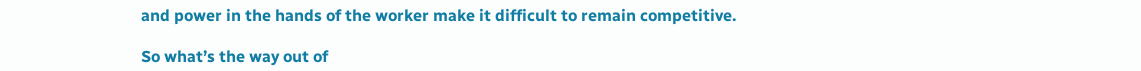and power in the hands of the worker make it difficult to remain competitive.

So what’s the way out of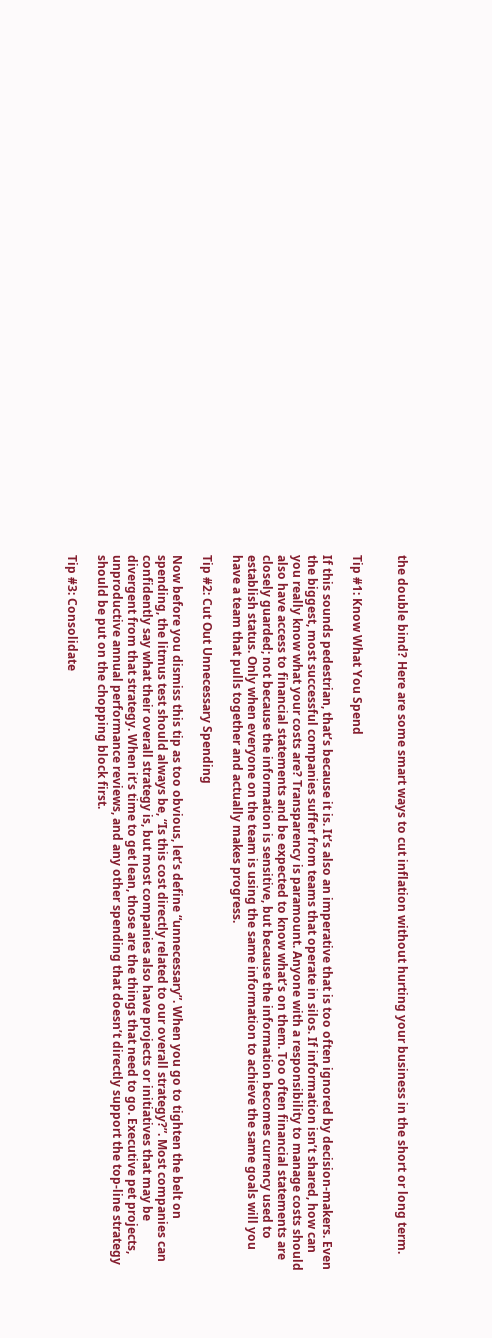the double bind? Here are some smart ways to cut inflation without hurting your business in the short or long term.


Tip #1: Know What You Spend

If this sounds pedestrian, that’s because it is. It’s also an imperative that is too often ignored by decision-makers. Even the biggest, most successful companies suffer from teams that operate in silos. If information isn’t shared, how can you really know what your costs are? Transparency is paramount. Anyone with a responsibility to manage costs should also have access to financial statements and be expected to know what’s on them. Too often financial statements are closely guarded; not because the information is sensitive, but because the information becomes currency used to establish status. Only when everyone on the team is using the same information to achieve the same goals will you have a team that pulls together and actually makes progress.

Tip #2: Cut Out Unnecessary Spending

Now before you dismiss this tip as too obvious, let’s define “unnecessary”. When you go to tighten the belt on spending, the litmus test should always be, “Is this cost directly related to our overall strategy?”. Most companies can confidently say what their overall strategy is, but most companies also have projects or initiatives that may be divergent from that strategy. When it’s time to get lean, those are the things that need to go. Executive pet projects, unproductive annual performance reviews, and any other spending that doesn’t directly support the top-line strategy should be put on the chopping block first.

Tip #3: Consolidate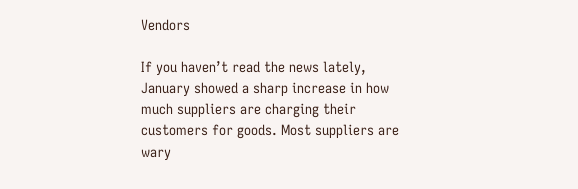Vendors

If you haven’t read the news lately, January showed a sharp increase in how much suppliers are charging their customers for goods. Most suppliers are wary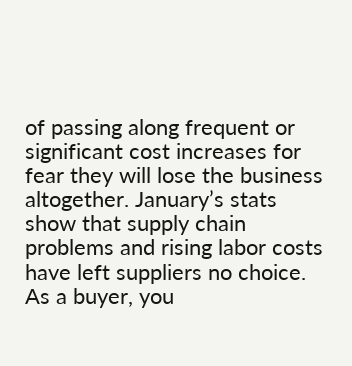of passing along frequent or significant cost increases for fear they will lose the business altogether. January’s stats show that supply chain problems and rising labor costs have left suppliers no choice. As a buyer, you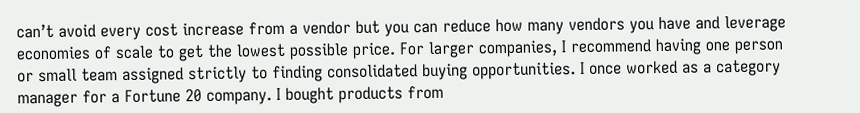can’t avoid every cost increase from a vendor but you can reduce how many vendors you have and leverage economies of scale to get the lowest possible price. For larger companies, I recommend having one person or small team assigned strictly to finding consolidated buying opportunities. I once worked as a category manager for a Fortune 20 company. I bought products from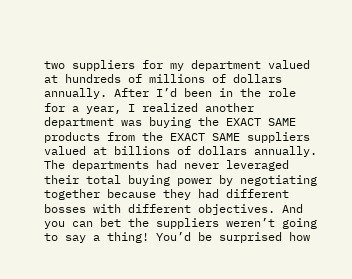two suppliers for my department valued at hundreds of millions of dollars annually. After I’d been in the role for a year, I realized another department was buying the EXACT SAME products from the EXACT SAME suppliers valued at billions of dollars annually. The departments had never leveraged their total buying power by negotiating together because they had different bosses with different objectives. And you can bet the suppliers weren’t going to say a thing! You’d be surprised how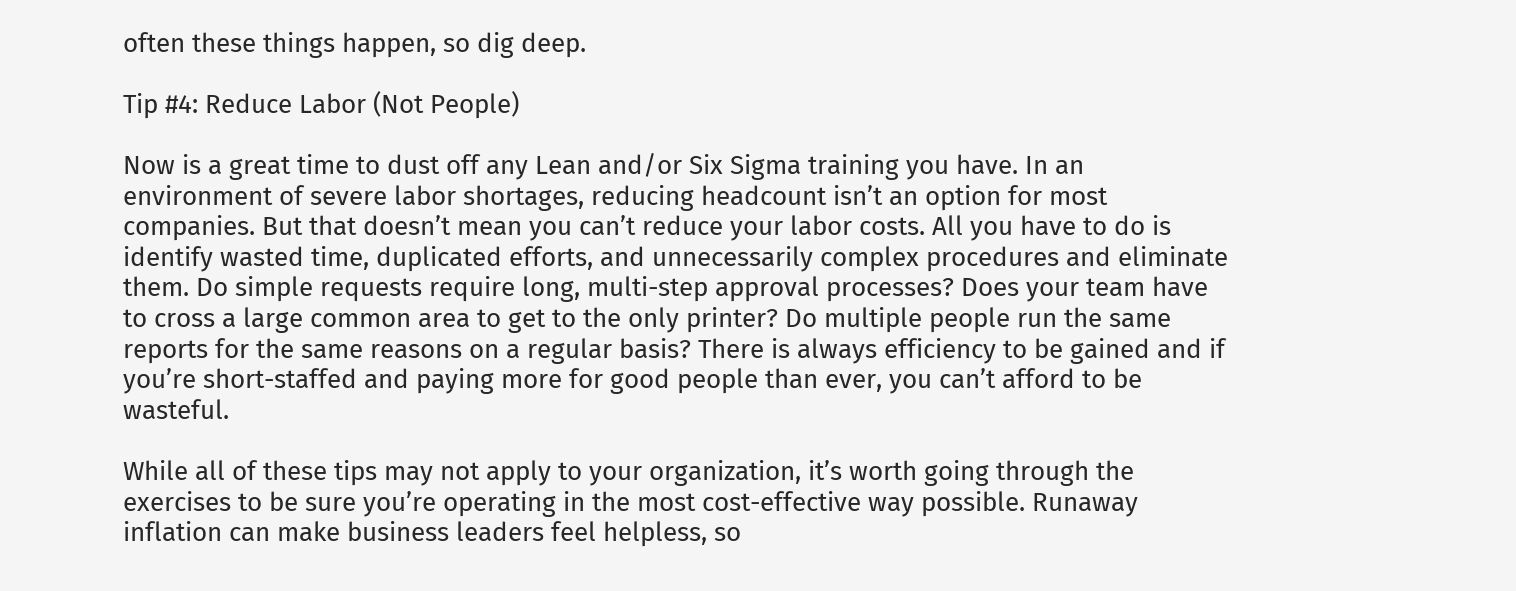often these things happen, so dig deep.

Tip #4: Reduce Labor (Not People)

Now is a great time to dust off any Lean and/or Six Sigma training you have. In an environment of severe labor shortages, reducing headcount isn’t an option for most companies. But that doesn’t mean you can’t reduce your labor costs. All you have to do is identify wasted time, duplicated efforts, and unnecessarily complex procedures and eliminate them. Do simple requests require long, multi-step approval processes? Does your team have to cross a large common area to get to the only printer? Do multiple people run the same reports for the same reasons on a regular basis? There is always efficiency to be gained and if you’re short-staffed and paying more for good people than ever, you can’t afford to be wasteful.

While all of these tips may not apply to your organization, it’s worth going through the exercises to be sure you’re operating in the most cost-effective way possible. Runaway inflation can make business leaders feel helpless, so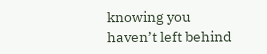knowing you haven’t left behind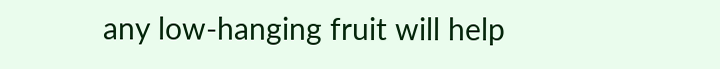any low-hanging fruit will help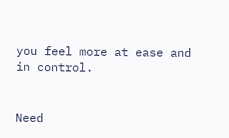you feel more at ease and in control.


Need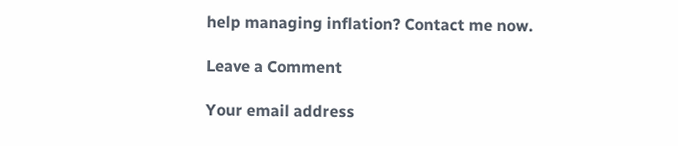help managing inflation? Contact me now.

Leave a Comment

Your email address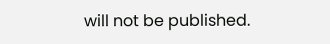will not be published.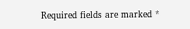Required fields are marked *